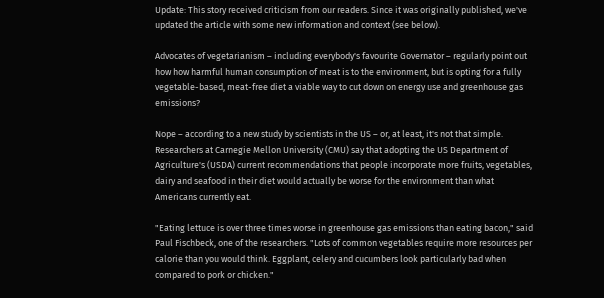Update: This story received criticism from our readers. Since it was originally published, we've updated the article with some new information and context (see below).

Advocates of vegetarianism – including everybody's favourite Governator – regularly point out how how harmful human consumption of meat is to the environment, but is opting for a fully vegetable-based, meat-free diet a viable way to cut down on energy use and greenhouse gas emissions?

Nope – according to a new study by scientists in the US – or, at least, it's not that simple. Researchers at Carnegie Mellon University (CMU) say that adopting the US Department of Agriculture's (USDA) current recommendations that people incorporate more fruits, vegetables, dairy and seafood in their diet would actually be worse for the environment than what Americans currently eat.

"Eating lettuce is over three times worse in greenhouse gas emissions than eating bacon," said Paul Fischbeck, one of the researchers. "Lots of common vegetables require more resources per calorie than you would think. Eggplant, celery and cucumbers look particularly bad when compared to pork or chicken."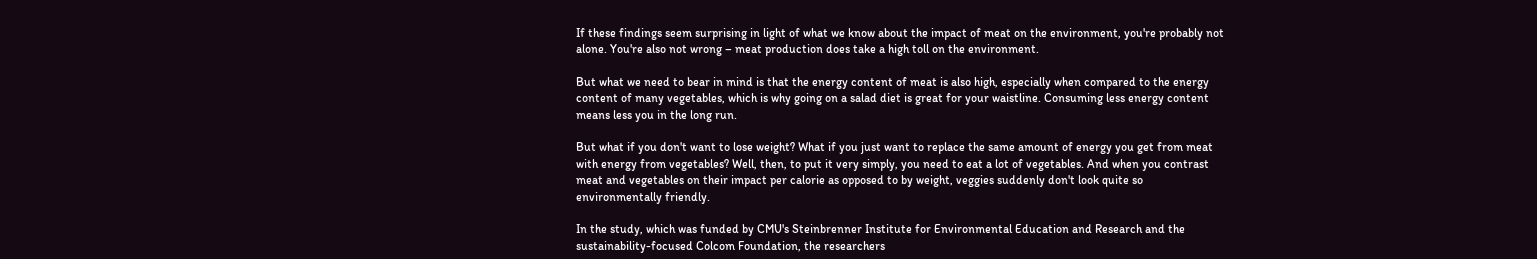If these findings seem surprising in light of what we know about the impact of meat on the environment, you're probably not alone. You're also not wrong – meat production does take a high toll on the environment.

But what we need to bear in mind is that the energy content of meat is also high, especially when compared to the energy content of many vegetables, which is why going on a salad diet is great for your waistline. Consuming less energy content means less you in the long run.

But what if you don't want to lose weight? What if you just want to replace the same amount of energy you get from meat with energy from vegetables? Well, then, to put it very simply, you need to eat a lot of vegetables. And when you contrast meat and vegetables on their impact per calorie as opposed to by weight, veggies suddenly don't look quite so environmentally friendly.

In the study, which was funded by CMU's Steinbrenner Institute for Environmental Education and Research and the sustainability-focused Colcom Foundation, the researchers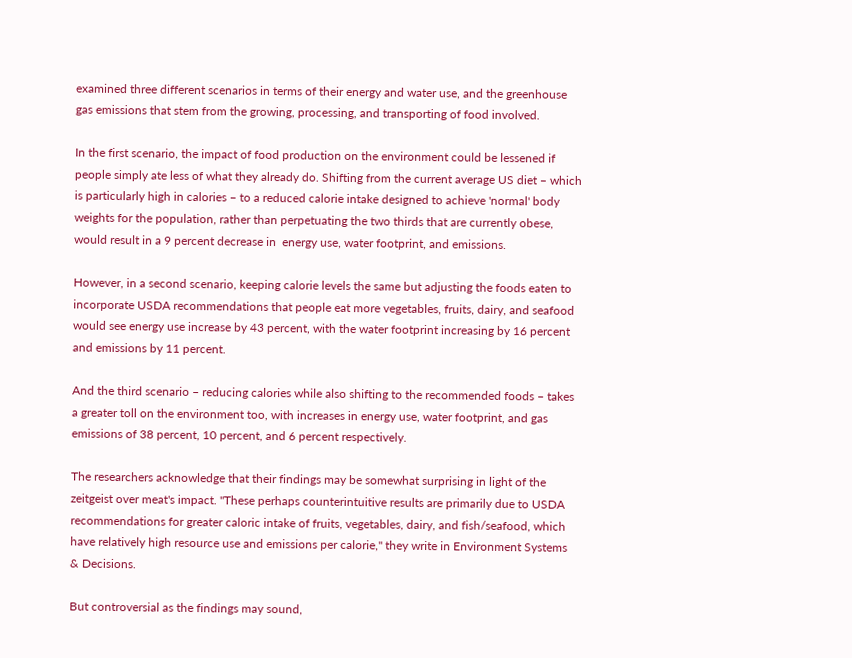examined three different scenarios in terms of their energy and water use, and the greenhouse gas emissions that stem from the growing, processing, and transporting of food involved.

In the first scenario, the impact of food production on the environment could be lessened if people simply ate less of what they already do. Shifting from the current average US diet – which is particularly high in calories – to a reduced calorie intake designed to achieve 'normal' body weights for the population, rather than perpetuating the two thirds that are currently obese, would result in a 9 percent decrease in  energy use, water footprint, and emissions.

However, in a second scenario, keeping calorie levels the same but adjusting the foods eaten to incorporate USDA recommendations that people eat more vegetables, fruits, dairy, and seafood would see energy use increase by 43 percent, with the water footprint increasing by 16 percent and emissions by 11 percent.

And the third scenario – reducing calories while also shifting to the recommended foods – takes a greater toll on the environment too, with increases in energy use, water footprint, and gas emissions of 38 percent, 10 percent, and 6 percent respectively.

The researchers acknowledge that their findings may be somewhat surprising in light of the zeitgeist over meat's impact. "These perhaps counterintuitive results are primarily due to USDA recommendations for greater caloric intake of fruits, vegetables, dairy, and fish/seafood, which have relatively high resource use and emissions per calorie," they write in Environment Systems & Decisions.

But controversial as the findings may sound,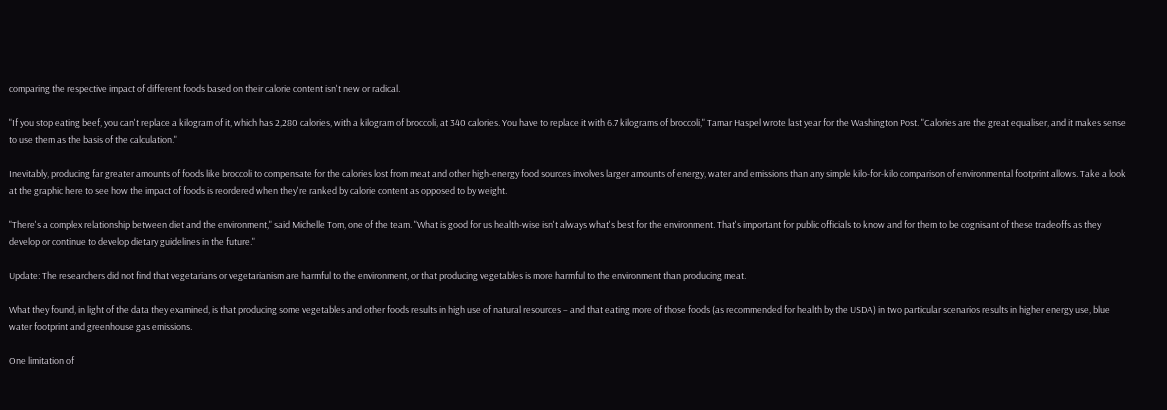comparing the respective impact of different foods based on their calorie content isn't new or radical.

"If you stop eating beef, you can't replace a kilogram of it, which has 2,280 calories, with a kilogram of broccoli, at 340 calories. You have to replace it with 6.7 kilograms of broccoli," Tamar Haspel wrote last year for the Washington Post. "Calories are the great equaliser, and it makes sense to use them as the basis of the calculation."

Inevitably, producing far greater amounts of foods like broccoli to compensate for the calories lost from meat and other high-energy food sources involves larger amounts of energy, water and emissions than any simple kilo-for-kilo comparison of environmental footprint allows. Take a look at the graphic here to see how the impact of foods is reordered when they're ranked by calorie content as opposed to by weight.

"There's a complex relationship between diet and the environment," said Michelle Tom, one of the team. "What is good for us health-wise isn't always what's best for the environment. That's important for public officials to know and for them to be cognisant of these tradeoffs as they develop or continue to develop dietary guidelines in the future."

Update: The researchers did not find that vegetarians or vegetarianism are harmful to the environment, or that producing vegetables is more harmful to the environment than producing meat.

What they found, in light of the data they examined, is that producing some vegetables and other foods results in high use of natural resources – and that eating more of those foods (as recommended for health by the USDA) in two particular scenarios results in higher energy use, blue water footprint and greenhouse gas emissions.

One limitation of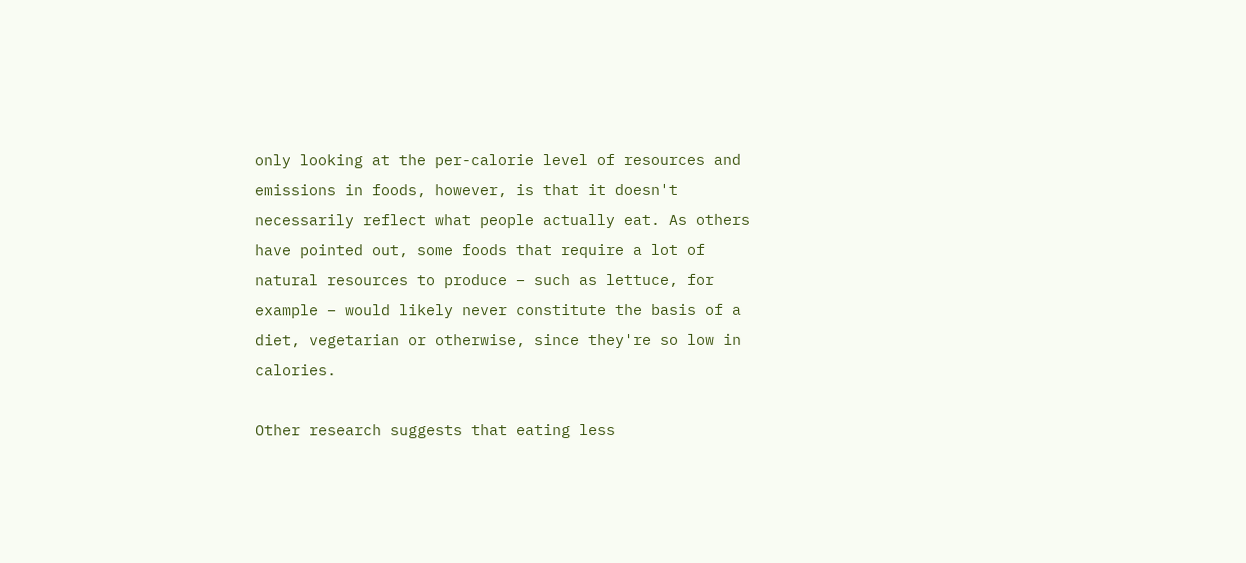only looking at the per-calorie level of resources and emissions in foods, however, is that it doesn't necessarily reflect what people actually eat. As others have pointed out, some foods that require a lot of natural resources to produce – such as lettuce, for example – would likely never constitute the basis of a diet, vegetarian or otherwise, since they're so low in calories.

Other research suggests that eating less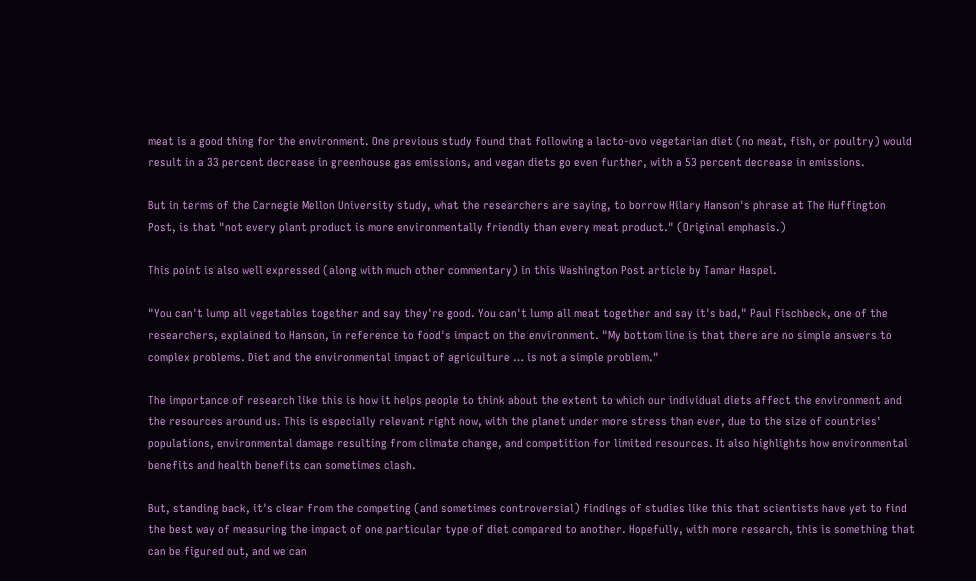meat is a good thing for the environment. One previous study found that following a lacto-ovo vegetarian diet (no meat, fish, or poultry) would result in a 33 percent decrease in greenhouse gas emissions, and vegan diets go even further, with a 53 percent decrease in emissions.

But in terms of the Carnegie Mellon University study, what the researchers are saying, to borrow Hilary Hanson's phrase at The Huffington Post, is that "not every plant product is more environmentally friendly than every meat product." (Original emphasis.)

This point is also well expressed (along with much other commentary) in this Washington Post article by Tamar Haspel.

"You can't lump all vegetables together and say they're good. You can't lump all meat together and say it's bad," Paul Fischbeck, one of the researchers, explained to Hanson, in reference to food's impact on the environment. "My bottom line is that there are no simple answers to complex problems. Diet and the environmental impact of agriculture … is not a simple problem."

The importance of research like this is how it helps people to think about the extent to which our individual diets affect the environment and the resources around us. This is especially relevant right now, with the planet under more stress than ever, due to the size of countries' populations, environmental damage resulting from climate change, and competition for limited resources. It also highlights how environmental benefits and health benefits can sometimes clash.

But, standing back, it's clear from the competing (and sometimes controversial) findings of studies like this that scientists have yet to find the best way of measuring the impact of one particular type of diet compared to another. Hopefully, with more research, this is something that can be figured out, and we can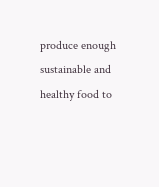produce enough sustainable and healthy food to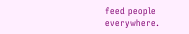feed people everywhere.